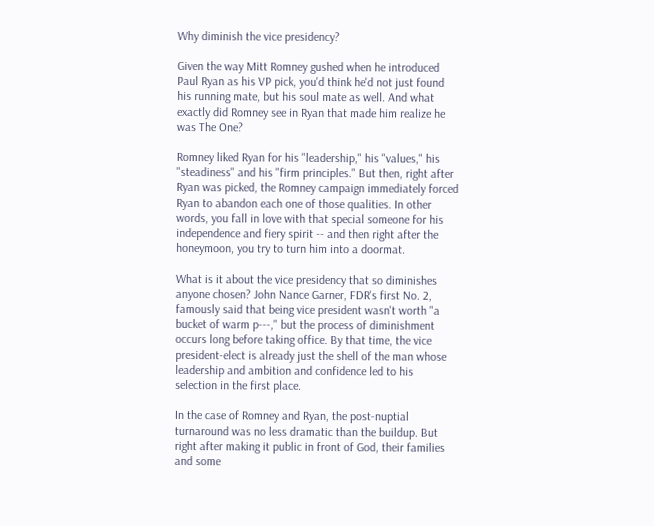Why diminish the vice presidency?

Given the way Mitt Romney gushed when he introduced Paul Ryan as his VP pick, you'd think he'd not just found his running mate, but his soul mate as well. And what exactly did Romney see in Ryan that made him realize he was The One?

Romney liked Ryan for his "leadership," his "values," his "steadiness" and his "firm principles." But then, right after Ryan was picked, the Romney campaign immediately forced Ryan to abandon each one of those qualities. In other words, you fall in love with that special someone for his independence and fiery spirit -- and then right after the honeymoon, you try to turn him into a doormat.

What is it about the vice presidency that so diminishes anyone chosen? John Nance Garner, FDR's first No. 2, famously said that being vice president wasn't worth "a bucket of warm p---," but the process of diminishment occurs long before taking office. By that time, the vice president-elect is already just the shell of the man whose leadership and ambition and confidence led to his selection in the first place.

In the case of Romney and Ryan, the post-nuptial turnaround was no less dramatic than the buildup. But right after making it public in front of God, their families and some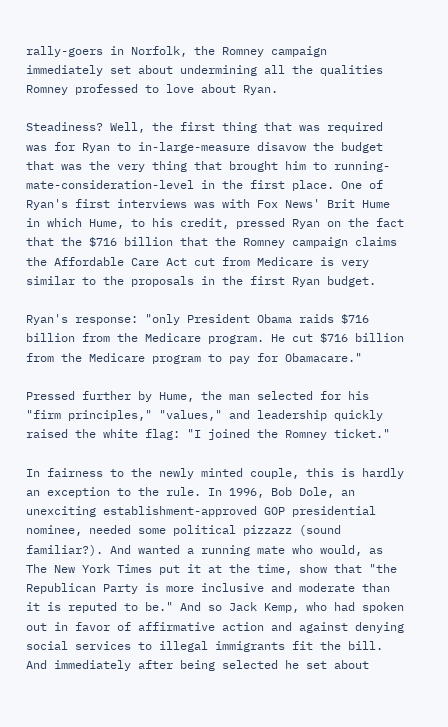rally-goers in Norfolk, the Romney campaign immediately set about undermining all the qualities Romney professed to love about Ryan.

Steadiness? Well, the first thing that was required was for Ryan to in-large-measure disavow the budget that was the very thing that brought him to running-mate-consideration-level in the first place. One of Ryan's first interviews was with Fox News' Brit Hume in which Hume, to his credit, pressed Ryan on the fact that the $716 billion that the Romney campaign claims the Affordable Care Act cut from Medicare is very similar to the proposals in the first Ryan budget.

Ryan's response: "only President Obama raids $716 billion from the Medicare program. He cut $716 billion from the Medicare program to pay for Obamacare."

Pressed further by Hume, the man selected for his "firm principles," "values," and leadership quickly raised the white flag: "I joined the Romney ticket."

In fairness to the newly minted couple, this is hardly an exception to the rule. In 1996, Bob Dole, an unexciting establishment-approved GOP presidential nominee, needed some political pizzazz (sound familiar?). And wanted a running mate who would, as The New York Times put it at the time, show that "the Republican Party is more inclusive and moderate than it is reputed to be." And so Jack Kemp, who had spoken out in favor of affirmative action and against denying social services to illegal immigrants fit the bill. And immediately after being selected he set about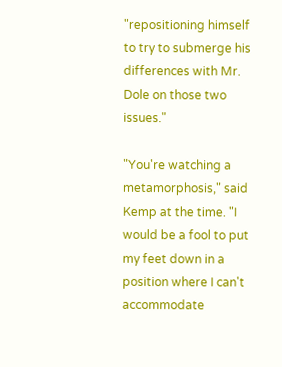"repositioning himself to try to submerge his differences with Mr. Dole on those two issues."

"You're watching a metamorphosis," said Kemp at the time. "I would be a fool to put my feet down in a position where I can't accommodate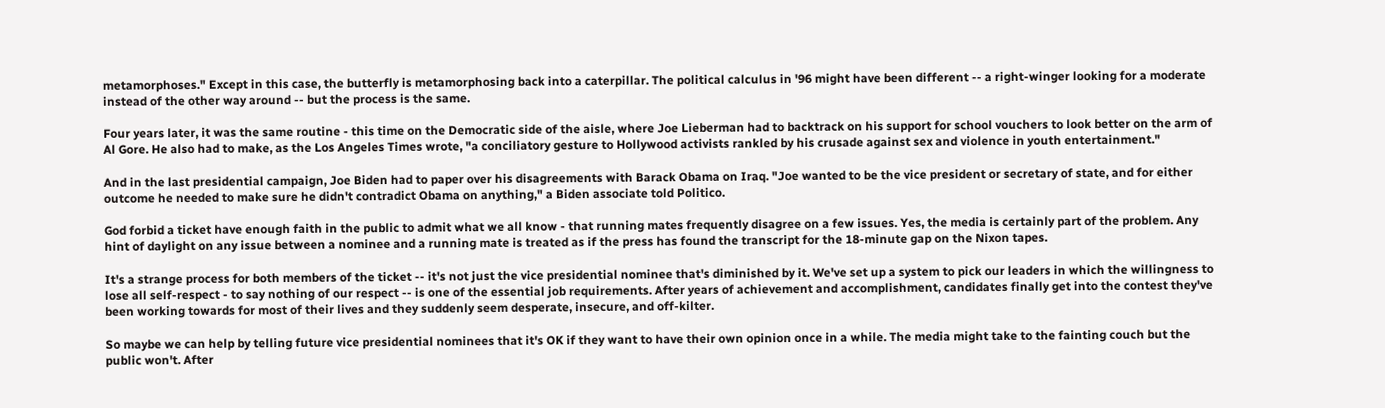metamorphoses." Except in this case, the butterfly is metamorphosing back into a caterpillar. The political calculus in '96 might have been different -- a right-winger looking for a moderate instead of the other way around -- but the process is the same.

Four years later, it was the same routine - this time on the Democratic side of the aisle, where Joe Lieberman had to backtrack on his support for school vouchers to look better on the arm of Al Gore. He also had to make, as the Los Angeles Times wrote, "a conciliatory gesture to Hollywood activists rankled by his crusade against sex and violence in youth entertainment."

And in the last presidential campaign, Joe Biden had to paper over his disagreements with Barack Obama on Iraq. "Joe wanted to be the vice president or secretary of state, and for either outcome he needed to make sure he didn't contradict Obama on anything," a Biden associate told Politico.

God forbid a ticket have enough faith in the public to admit what we all know - that running mates frequently disagree on a few issues. Yes, the media is certainly part of the problem. Any hint of daylight on any issue between a nominee and a running mate is treated as if the press has found the transcript for the 18-minute gap on the Nixon tapes.

It's a strange process for both members of the ticket -- it's not just the vice presidential nominee that's diminished by it. We've set up a system to pick our leaders in which the willingness to lose all self-respect - to say nothing of our respect -- is one of the essential job requirements. After years of achievement and accomplishment, candidates finally get into the contest they've been working towards for most of their lives and they suddenly seem desperate, insecure, and off-kilter.

So maybe we can help by telling future vice presidential nominees that it's OK if they want to have their own opinion once in a while. The media might take to the fainting couch but the public won't. After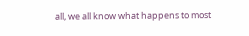all, we all know what happens to most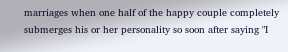marriages when one half of the happy couple completely submerges his or her personality so soon after saying "I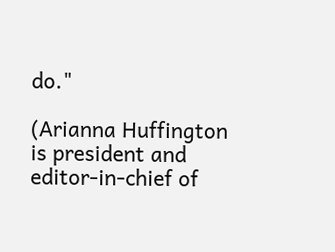do."

(Arianna Huffington is president and editor-in-chief of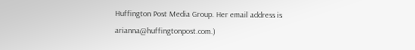Huffington Post Media Group. Her email address is arianna@huffingtonpost.com.)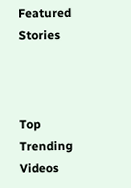Featured Stories



Top Trending Videos